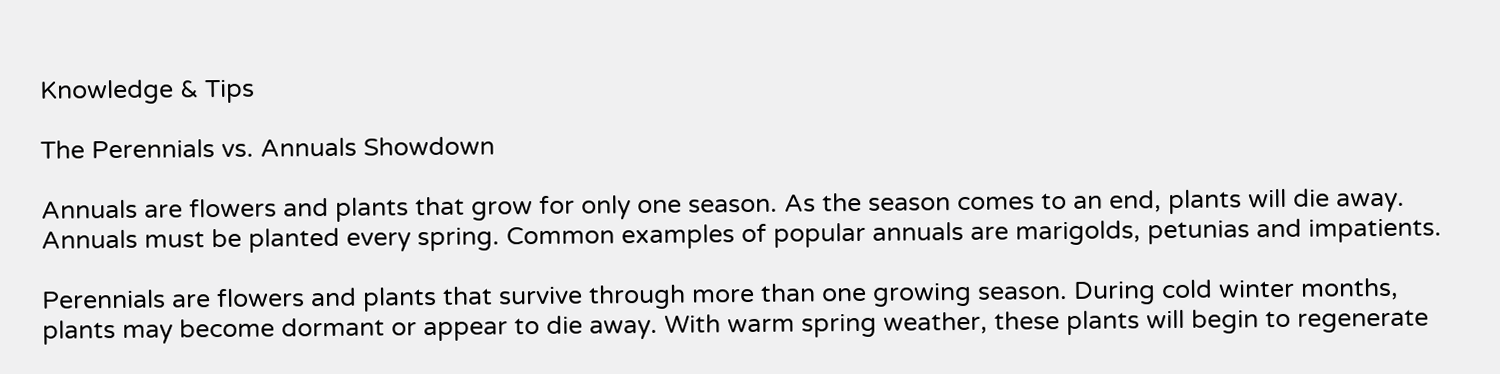Knowledge & Tips

The Perennials vs. Annuals Showdown

Annuals are flowers and plants that grow for only one season. As the season comes to an end, plants will die away. Annuals must be planted every spring. Common examples of popular annuals are marigolds, petunias and impatients.

Perennials are flowers and plants that survive through more than one growing season. During cold winter months, plants may become dormant or appear to die away. With warm spring weather, these plants will begin to regenerate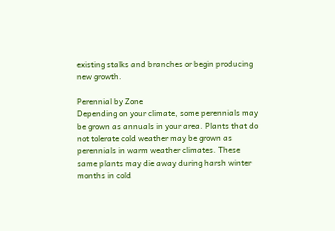existing stalks and branches or begin producing new growth.

Perennial by Zone
Depending on your climate, some perennials may be grown as annuals in your area. Plants that do not tolerate cold weather may be grown as perennials in warm weather climates. These same plants may die away during harsh winter months in cold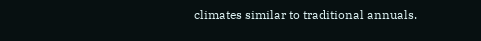climates similar to traditional annuals.